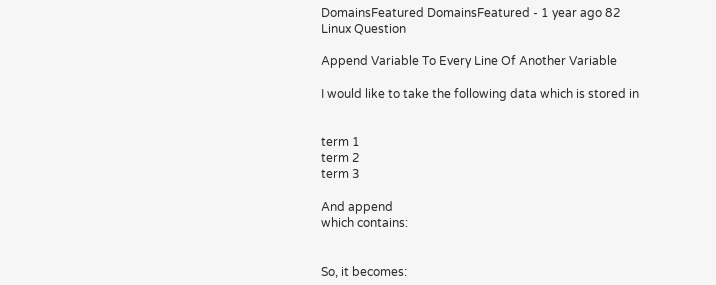DomainsFeatured DomainsFeatured - 1 year ago 82
Linux Question

Append Variable To Every Line Of Another Variable

I would like to take the following data which is stored in


term 1
term 2
term 3

And append
which contains:


So, it becomes: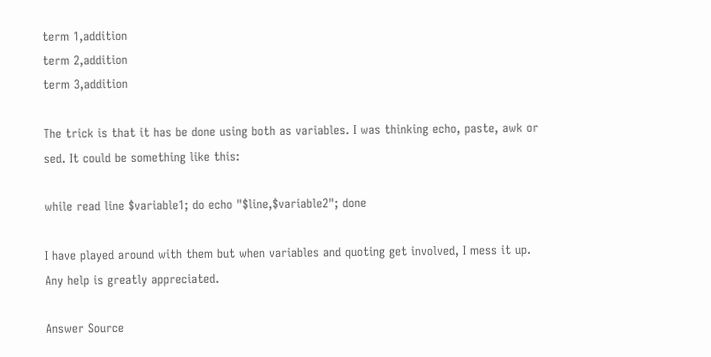term 1,addition
term 2,addition
term 3,addition

The trick is that it has be done using both as variables. I was thinking echo, paste, awk or sed. It could be something like this:

while read line $variable1; do echo "$line,$variable2"; done

I have played around with them but when variables and quoting get involved, I mess it up. Any help is greatly appreciated.

Answer Source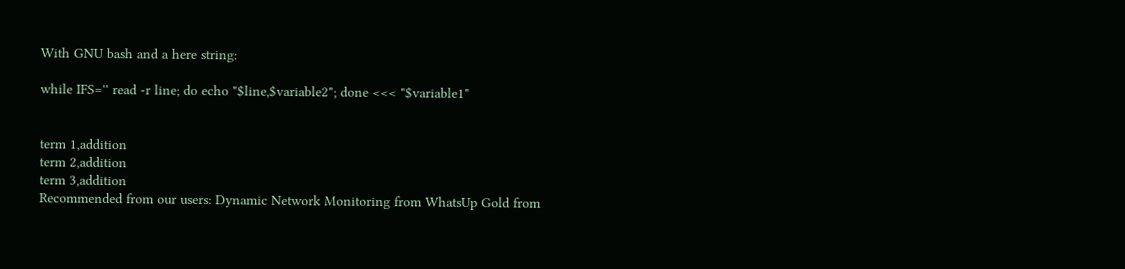With GNU bash and a here string:

while IFS='' read -r line; do echo "$line,$variable2"; done <<< "$variable1"


term 1,addition
term 2,addition
term 3,addition
Recommended from our users: Dynamic Network Monitoring from WhatsUp Gold from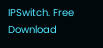IPSwitch. Free Download